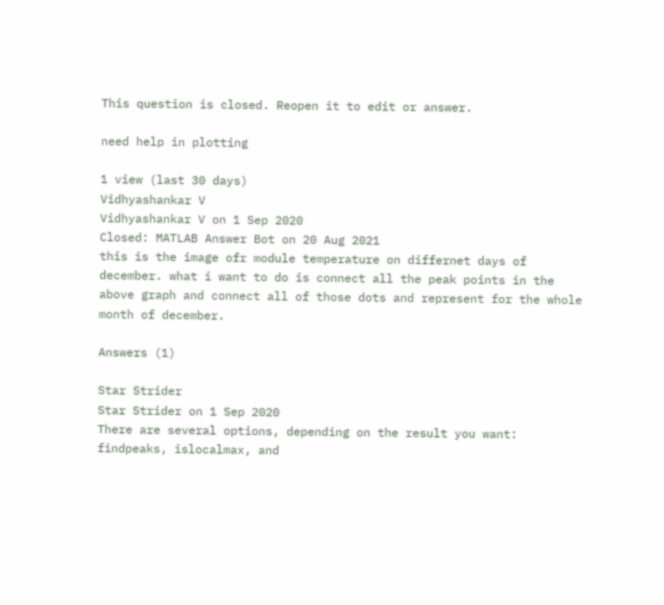This question is closed. Reopen it to edit or answer.

need help in plotting

1 view (last 30 days)
Vidhyashankar V
Vidhyashankar V on 1 Sep 2020
Closed: MATLAB Answer Bot on 20 Aug 2021
this is the image ofr module temperature on differnet days of december. what i want to do is connect all the peak points in the above graph and connect all of those dots and represent for the whole month of december.

Answers (1)

Star Strider
Star Strider on 1 Sep 2020
There are several options, depending on the result you want: findpeaks, islocalmax, and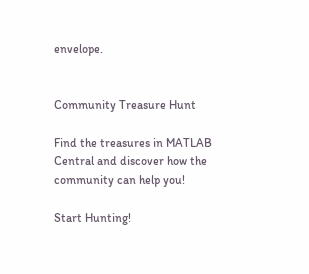envelope.


Community Treasure Hunt

Find the treasures in MATLAB Central and discover how the community can help you!

Start Hunting!